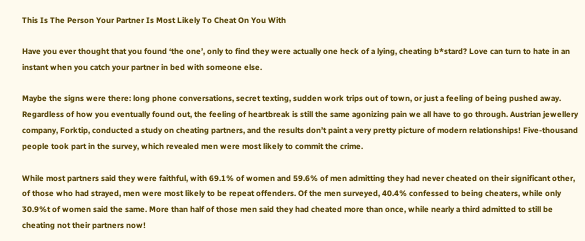This Is The Person Your Partner Is Most Likely To Cheat On You With

Have you ever thought that you found ‘the one’, only to find they were actually one heck of a lying, cheating b*stard? Love can turn to hate in an instant when you catch your partner in bed with someone else.

Maybe the signs were there: long phone conversations, secret texting, sudden work trips out of town, or just a feeling of being pushed away. Regardless of how you eventually found out, the feeling of heartbreak is still the same agonizing pain we all have to go through. Austrian jewellery company, Forktip, conducted a study on cheating partners, and the results don’t paint a very pretty picture of modern relationships! Five-thousand people took part in the survey, which revealed men were most likely to commit the crime.

While most partners said they were faithful, with 69.1% of women and 59.6% of men admitting they had never cheated on their significant other, of those who had strayed, men were most likely to be repeat offenders. Of the men surveyed, 40.4% confessed to being cheaters, while only 30.9%t of women said the same. More than half of those men said they had cheated more than once, while nearly a third admitted to still be cheating not their partners now!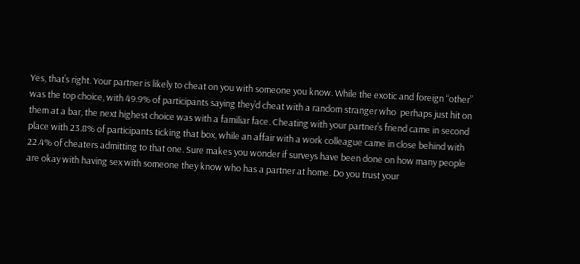Yes, that’s right. Your partner is likely to cheat on you with someone you know. While the exotic and foreign “other” was the top choice, with 49.9% of participants saying they’d cheat with a random stranger who  perhaps just hit on them at a bar, the next highest choice was with a familiar face. Cheating with your partner’s friend came in second place with 23.8% of participants ticking that box, while an affair with a work colleague came in close behind with 22.4% of cheaters admitting to that one. Sure makes you wonder if surveys have been done on how many people are okay with having sex with someone they know who has a partner at home. Do you trust your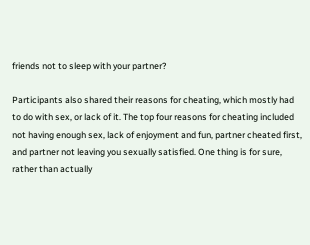friends not to sleep with your partner?

Participants also shared their reasons for cheating, which mostly had to do with sex, or lack of it. The top four reasons for cheating included not having enough sex, lack of enjoyment and fun, partner cheated first, and partner not leaving you sexually satisfied. One thing is for sure, rather than actually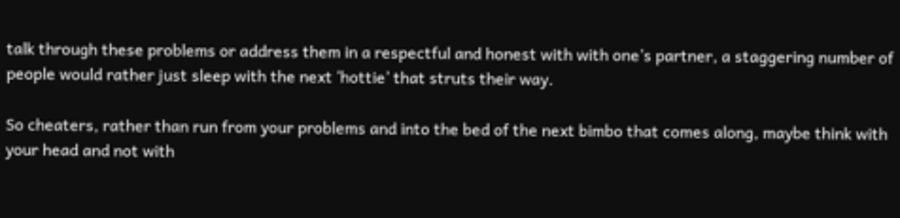talk through these problems or address them in a respectful and honest with with one’s partner, a staggering number of people would rather just sleep with the next ‘hottie’ that struts their way.

So cheaters, rather than run from your problems and into the bed of the next bimbo that comes along, maybe think with your head and not with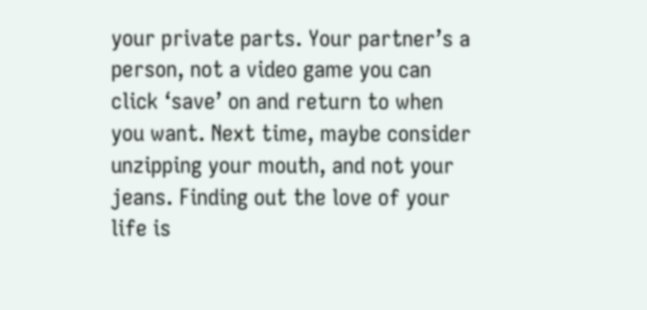your private parts. Your partner’s a person, not a video game you can click ‘save’ on and return to when you want. Next time, maybe consider unzipping your mouth, and not your jeans. Finding out the love of your life is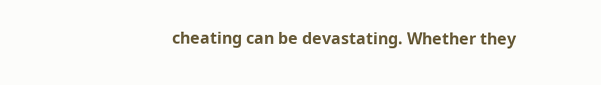cheating can be devastating. Whether they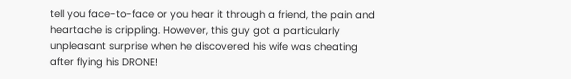tell you face-to-face or you hear it through a friend, the pain and heartache is crippling. However, this guy got a particularly unpleasant surprise when he discovered his wife was cheating after flying his DRONE!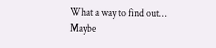What a way to find out…
Maybe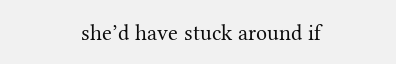she’d have stuck around if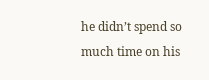he didn’t spend so much time on his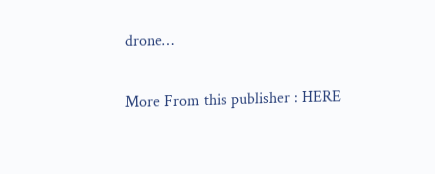drone…

More From this publisher : HERE